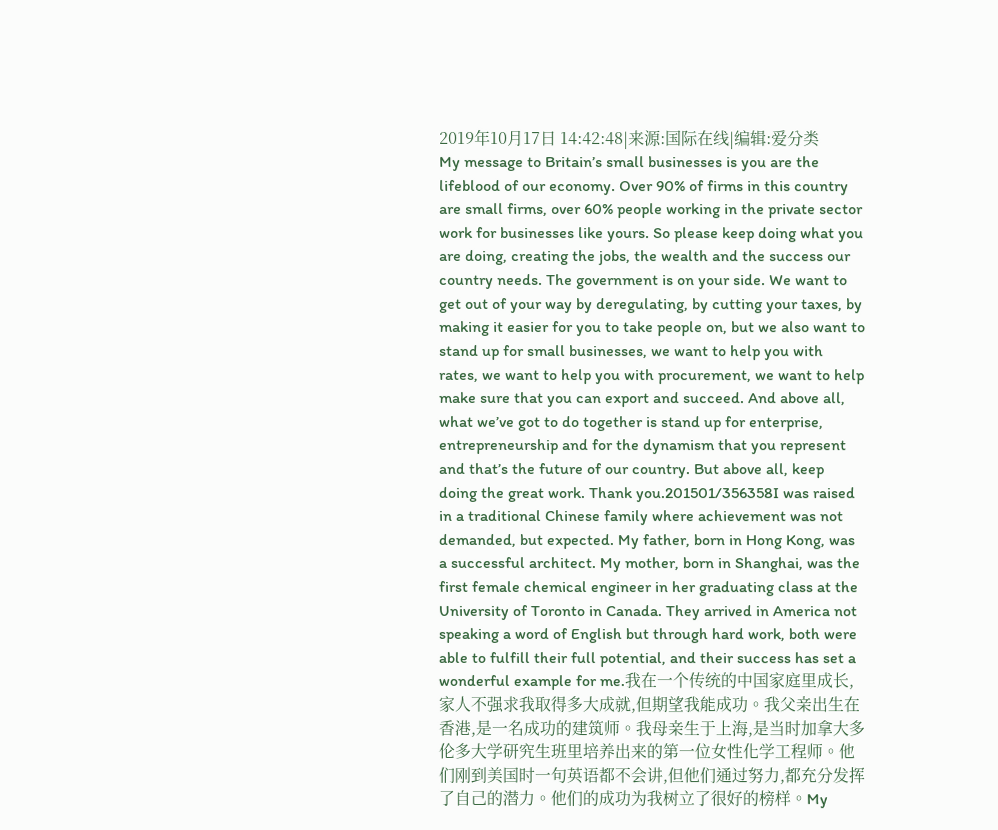2019年10月17日 14:42:48|来源:国际在线|编辑:爱分类
My message to Britain’s small businesses is you are the lifeblood of our economy. Over 90% of firms in this country are small firms, over 60% people working in the private sector work for businesses like yours. So please keep doing what you are doing, creating the jobs, the wealth and the success our country needs. The government is on your side. We want to get out of your way by deregulating, by cutting your taxes, by making it easier for you to take people on, but we also want to stand up for small businesses, we want to help you with rates, we want to help you with procurement, we want to help make sure that you can export and succeed. And above all, what we’ve got to do together is stand up for enterprise, entrepreneurship and for the dynamism that you represent and that’s the future of our country. But above all, keep doing the great work. Thank you.201501/356358I was raised in a traditional Chinese family where achievement was not demanded, but expected. My father, born in Hong Kong, was a successful architect. My mother, born in Shanghai, was the first female chemical engineer in her graduating class at the University of Toronto in Canada. They arrived in America not speaking a word of English but through hard work, both were able to fulfill their full potential, and their success has set a wonderful example for me.我在一个传统的中国家庭里成长,家人不强求我取得多大成就,但期望我能成功。我父亲出生在香港,是一名成功的建筑师。我母亲生于上海,是当时加拿大多伦多大学研究生班里培养出来的第一位女性化学工程师。他们刚到美国时一句英语都不会讲,但他们通过努力,都充分发挥了自己的潜力。他们的成功为我树立了很好的榜样。My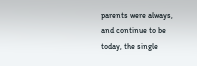parents were always, and continue to be today, the single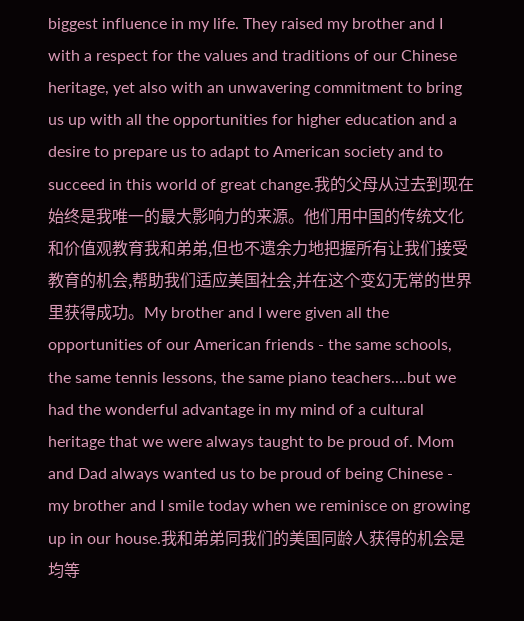biggest influence in my life. They raised my brother and I with a respect for the values and traditions of our Chinese heritage, yet also with an unwavering commitment to bring us up with all the opportunities for higher education and a desire to prepare us to adapt to American society and to succeed in this world of great change.我的父母从过去到现在始终是我唯一的最大影响力的来源。他们用中国的传统文化和价值观教育我和弟弟,但也不遗余力地把握所有让我们接受教育的机会,帮助我们适应美国社会,并在这个变幻无常的世界里获得成功。My brother and I were given all the opportunities of our American friends - the same schools, the same tennis lessons, the same piano teachers....but we had the wonderful advantage in my mind of a cultural heritage that we were always taught to be proud of. Mom and Dad always wanted us to be proud of being Chinese - my brother and I smile today when we reminisce on growing up in our house.我和弟弟同我们的美国同龄人获得的机会是均等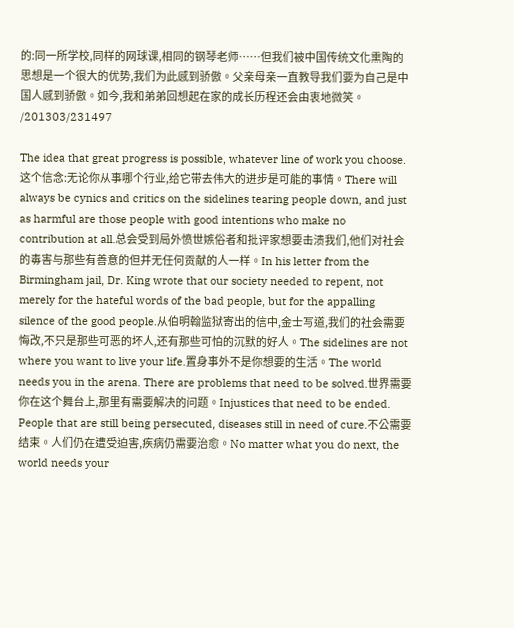的:同一所学校,同样的网球课,相同的钢琴老师……但我们被中国传统文化熏陶的思想是一个很大的优势,我们为此感到骄傲。父亲母亲一直教导我们要为自己是中国人感到骄傲。如今,我和弟弟回想起在家的成长历程还会由衷地微笑。 /201303/231497

The idea that great progress is possible, whatever line of work you choose.这个信念:无论你从事哪个行业,给它带去伟大的进步是可能的事情。There will always be cynics and critics on the sidelines tearing people down, and just as harmful are those people with good intentions who make no contribution at all.总会受到局外愤世嫉俗者和批评家想要击溃我们,他们对社会的毒害与那些有善意的但并无任何贡献的人一样。In his letter from the Birmingham jail, Dr. King wrote that our society needed to repent, not merely for the hateful words of the bad people, but for the appalling silence of the good people.从伯明翰监狱寄出的信中,金士写道,我们的社会需要悔改,不只是那些可恶的坏人,还有那些可怕的沉默的好人。The sidelines are not where you want to live your life.置身事外不是你想要的生活。The world needs you in the arena. There are problems that need to be solved.世界需要你在这个舞台上,那里有需要解决的问题。Injustices that need to be ended. People that are still being persecuted, diseases still in need of cure.不公需要结束。人们仍在遭受迫害,疾病仍需要治愈。No matter what you do next, the world needs your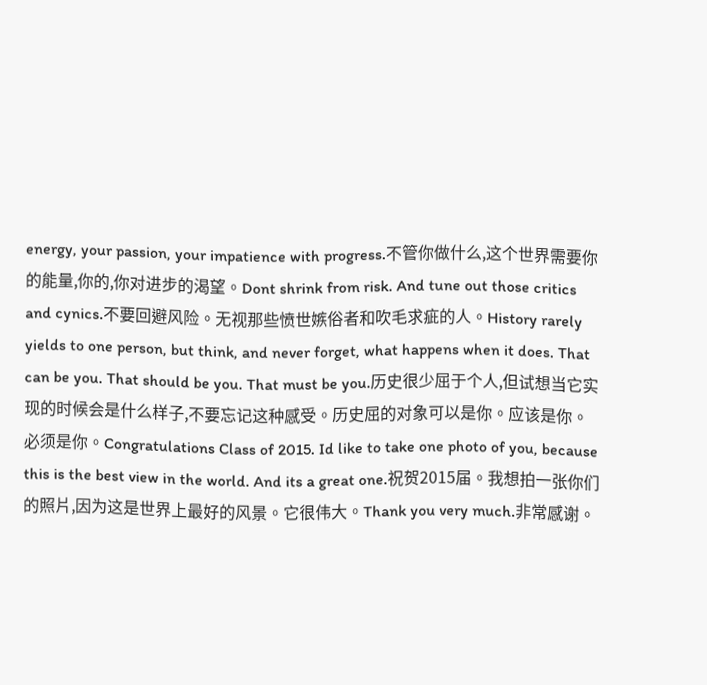energy, your passion, your impatience with progress.不管你做什么,这个世界需要你的能量,你的,你对进步的渴望。Dont shrink from risk. And tune out those critics and cynics.不要回避风险。无视那些愤世嫉俗者和吹毛求疵的人。History rarely yields to one person, but think, and never forget, what happens when it does. That can be you. That should be you. That must be you.历史很少屈于个人,但试想当它实现的时候会是什么样子,不要忘记这种感受。历史屈的对象可以是你。应该是你。必须是你。Congratulations Class of 2015. Id like to take one photo of you, because this is the best view in the world. And its a great one.祝贺2015届。我想拍一张你们的照片,因为这是世界上最好的风景。它很伟大。Thank you very much.非常感谢。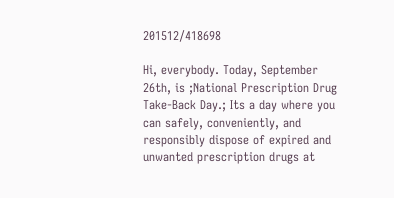201512/418698

Hi, everybody. Today, September 26th, is ;National Prescription Drug Take-Back Day.; Its a day where you can safely, conveniently, and responsibly dispose of expired and unwanted prescription drugs at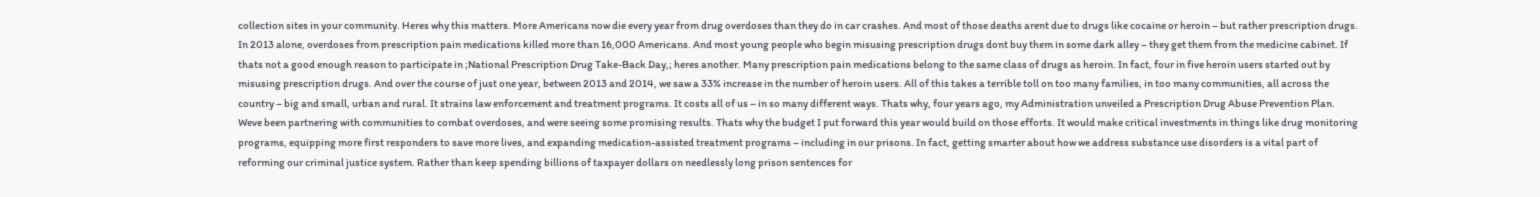collection sites in your community. Heres why this matters. More Americans now die every year from drug overdoses than they do in car crashes. And most of those deaths arent due to drugs like cocaine or heroin – but rather prescription drugs. In 2013 alone, overdoses from prescription pain medications killed more than 16,000 Americans. And most young people who begin misusing prescription drugs dont buy them in some dark alley – they get them from the medicine cabinet. If thats not a good enough reason to participate in ;National Prescription Drug Take-Back Day,; heres another. Many prescription pain medications belong to the same class of drugs as heroin. In fact, four in five heroin users started out by misusing prescription drugs. And over the course of just one year, between 2013 and 2014, we saw a 33% increase in the number of heroin users. All of this takes a terrible toll on too many families, in too many communities, all across the country – big and small, urban and rural. It strains law enforcement and treatment programs. It costs all of us – in so many different ways. Thats why, four years ago, my Administration unveiled a Prescription Drug Abuse Prevention Plan. Weve been partnering with communities to combat overdoses, and were seeing some promising results. Thats why the budget I put forward this year would build on those efforts. It would make critical investments in things like drug monitoring programs, equipping more first responders to save more lives, and expanding medication-assisted treatment programs – including in our prisons. In fact, getting smarter about how we address substance use disorders is a vital part of reforming our criminal justice system. Rather than keep spending billions of taxpayer dollars on needlessly long prison sentences for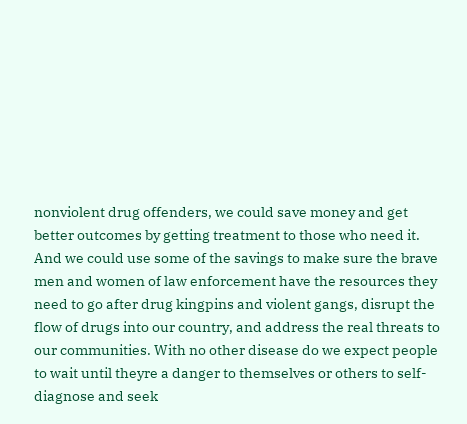nonviolent drug offenders, we could save money and get better outcomes by getting treatment to those who need it. And we could use some of the savings to make sure the brave men and women of law enforcement have the resources they need to go after drug kingpins and violent gangs, disrupt the flow of drugs into our country, and address the real threats to our communities. With no other disease do we expect people to wait until theyre a danger to themselves or others to self-diagnose and seek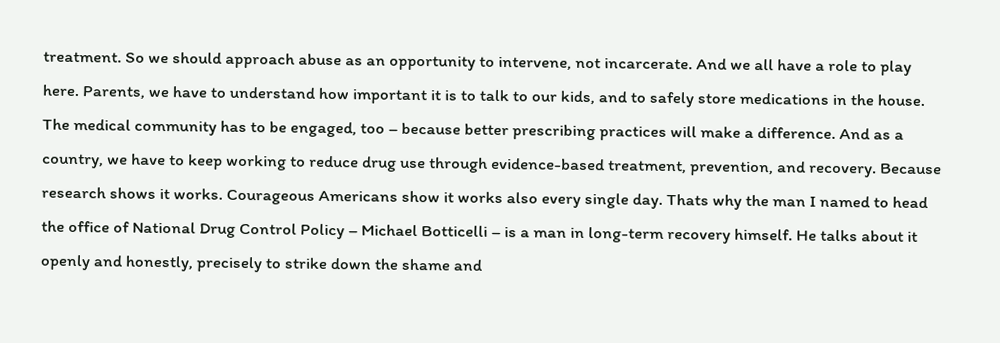treatment. So we should approach abuse as an opportunity to intervene, not incarcerate. And we all have a role to play here. Parents, we have to understand how important it is to talk to our kids, and to safely store medications in the house. The medical community has to be engaged, too – because better prescribing practices will make a difference. And as a country, we have to keep working to reduce drug use through evidence-based treatment, prevention, and recovery. Because research shows it works. Courageous Americans show it works also every single day. Thats why the man I named to head the office of National Drug Control Policy – Michael Botticelli – is a man in long-term recovery himself. He talks about it openly and honestly, precisely to strike down the shame and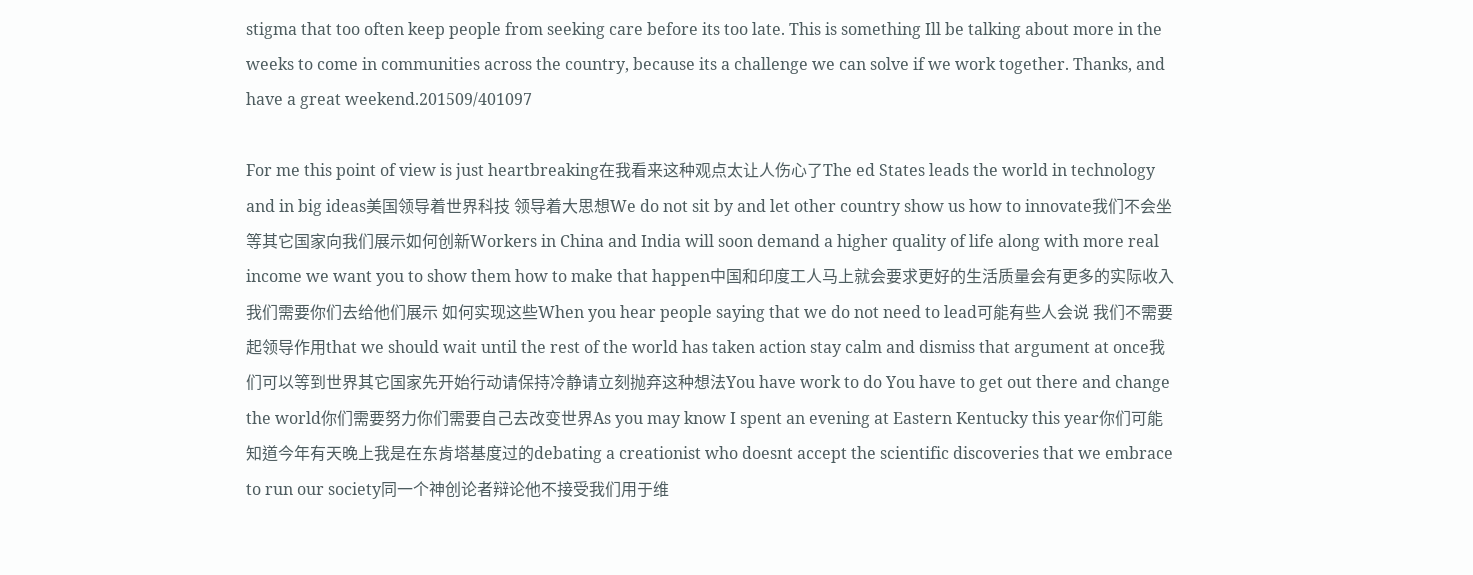stigma that too often keep people from seeking care before its too late. This is something Ill be talking about more in the weeks to come in communities across the country, because its a challenge we can solve if we work together. Thanks, and have a great weekend.201509/401097

For me this point of view is just heartbreaking在我看来这种观点太让人伤心了The ed States leads the world in technology and in big ideas美国领导着世界科技 领导着大思想We do not sit by and let other country show us how to innovate我们不会坐等其它国家向我们展示如何创新Workers in China and India will soon demand a higher quality of life along with more real income we want you to show them how to make that happen中国和印度工人马上就会要求更好的生活质量会有更多的实际收入我们需要你们去给他们展示 如何实现这些When you hear people saying that we do not need to lead可能有些人会说 我们不需要起领导作用that we should wait until the rest of the world has taken action stay calm and dismiss that argument at once我们可以等到世界其它国家先开始行动请保持冷静请立刻抛弃这种想法You have work to do You have to get out there and change the world你们需要努力你们需要自己去改变世界As you may know I spent an evening at Eastern Kentucky this year你们可能知道今年有天晚上我是在东肯塔基度过的debating a creationist who doesnt accept the scientific discoveries that we embrace to run our society同一个神创论者辩论他不接受我们用于维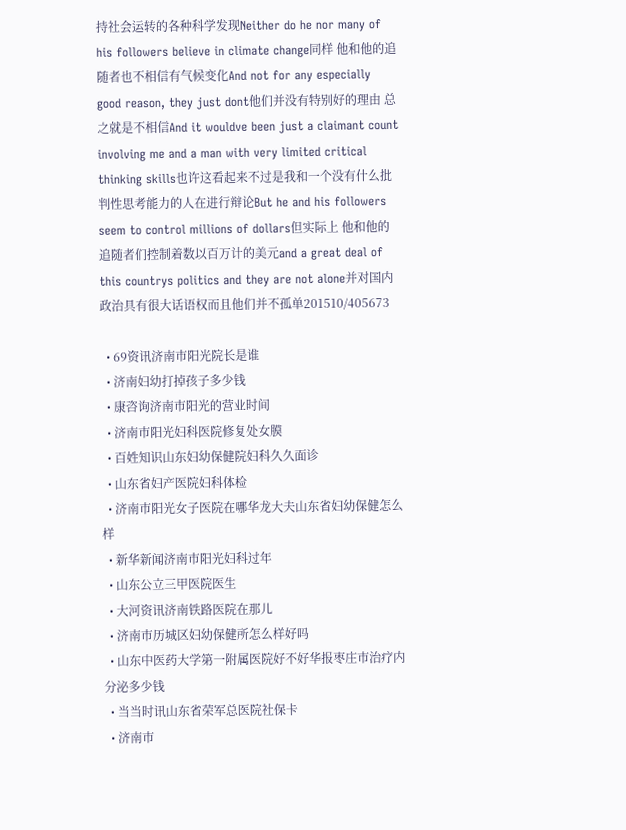持社会运转的各种科学发现Neither do he nor many of his followers believe in climate change同样 他和他的追随者也不相信有气候变化And not for any especially good reason, they just dont他们并没有特别好的理由 总之就是不相信And it wouldve been just a claimant count involving me and a man with very limited critical thinking skills也许这看起来不过是我和一个没有什么批判性思考能力的人在进行辩论But he and his followers seem to control millions of dollars但实际上 他和他的追随者们控制着数以百万计的美元and a great deal of this countrys politics and they are not alone并对国内政治具有很大话语权而且他们并不孤单201510/405673

  • 69资讯济南市阳光院长是谁
  • 济南妇幼打掉孩子多少钱
  • 康咨询济南市阳光的营业时间
  • 济南市阳光妇科医院修复处女膜
  • 百姓知识山东妇幼保健院妇科久久面诊
  • 山东省妇产医院妇科体检
  • 济南市阳光女子医院在哪华龙大夫山东省妇幼保健怎么样
  • 新华新闻济南市阳光妇科过年
  • 山东公立三甲医院医生
  • 大河资讯济南铁路医院在那儿
  • 济南市历城区妇幼保健所怎么样好吗
  • 山东中医药大学第一附属医院好不好华报枣庄市治疗内分泌多少钱
  • 当当时讯山东省荣军总医院社保卡
  • 济南市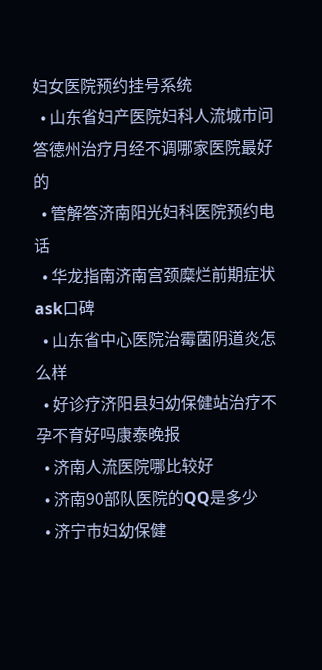妇女医院预约挂号系统
  • 山东省妇产医院妇科人流城市问答德州治疗月经不调哪家医院最好的
  • 管解答济南阳光妇科医院预约电话
  • 华龙指南济南宫颈糜烂前期症状ask口碑
  • 山东省中心医院治霉菌阴道炎怎么样
  • 好诊疗济阳县妇幼保健站治疗不孕不育好吗康泰晚报
  • 济南人流医院哪比较好
  • 济南90部队医院的QQ是多少
  • 济宁市妇幼保健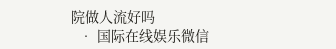院做人流好吗
  • 国际在线娱乐微信